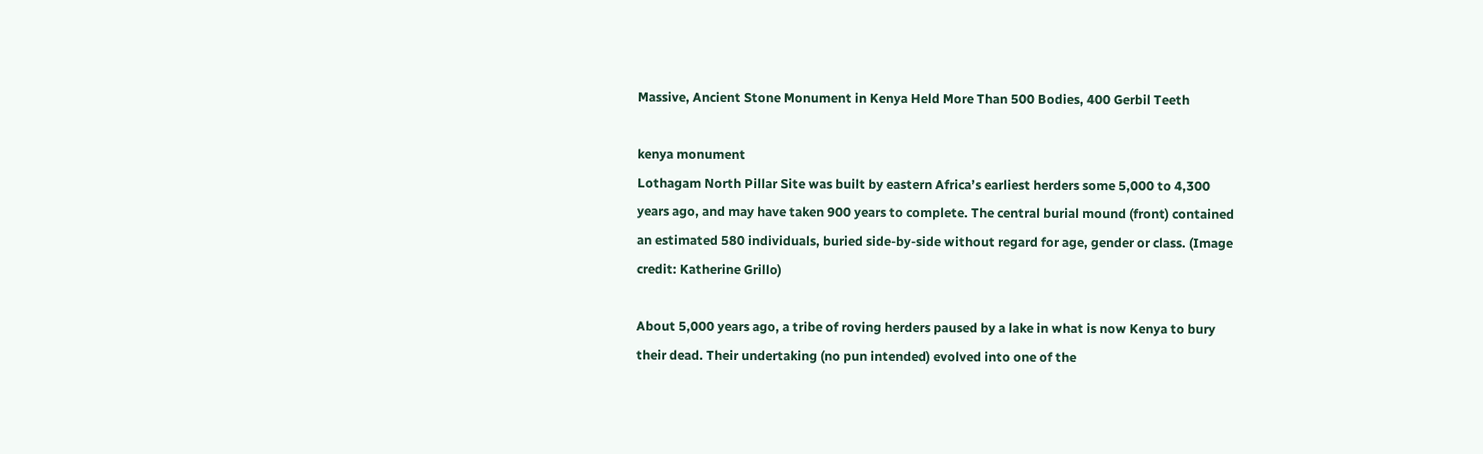Massive, Ancient Stone Monument in Kenya Held More Than 500 Bodies, 400 Gerbil Teeth

kenya monument
Lothagam North Pillar Site was built by eastern Africa’s earliest herders some 5,000 to 4,300 years ago, and may have taken 900 years to complete. The central burial mound (front) contained an estimated 580 individuals, buried side-by-side without regard for age, gender or class. (Image credit: Katherine Grillo)

About 5,000 years ago, a tribe of roving herders paused by a lake in what is now Kenya to bury their dead. Their undertaking (no pun intended) evolved into one of the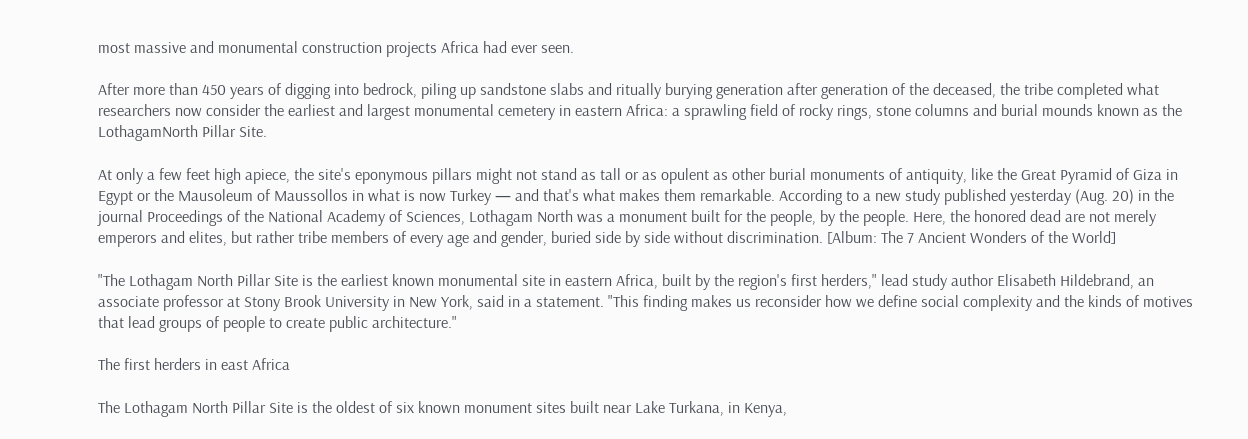most massive and monumental construction projects Africa had ever seen.

After more than 450 years of digging into bedrock, piling up sandstone slabs and ritually burying generation after generation of the deceased, the tribe completed what researchers now consider the earliest and largest monumental cemetery in eastern Africa: a sprawling field of rocky rings, stone columns and burial mounds known as the LothagamNorth Pillar Site.

At only a few feet high apiece, the site's eponymous pillars might not stand as tall or as opulent as other burial monuments of antiquity, like the Great Pyramid of Giza in Egypt or the Mausoleum of Maussollos in what is now Turkey — and that's what makes them remarkable. According to a new study published yesterday (Aug. 20) in the journal Proceedings of the National Academy of Sciences, Lothagam North was a monument built for the people, by the people. Here, the honored dead are not merely emperors and elites, but rather tribe members of every age and gender, buried side by side without discrimination. [Album: The 7 Ancient Wonders of the World]

"The Lothagam North Pillar Site is the earliest known monumental site in eastern Africa, built by the region's first herders," lead study author Elisabeth Hildebrand, an associate professor at Stony Brook University in New York, said in a statement. "This finding makes us reconsider how we define social complexity and the kinds of motives that lead groups of people to create public architecture."

The first herders in east Africa

The Lothagam North Pillar Site is the oldest of six known monument sites built near Lake Turkana, in Kenya,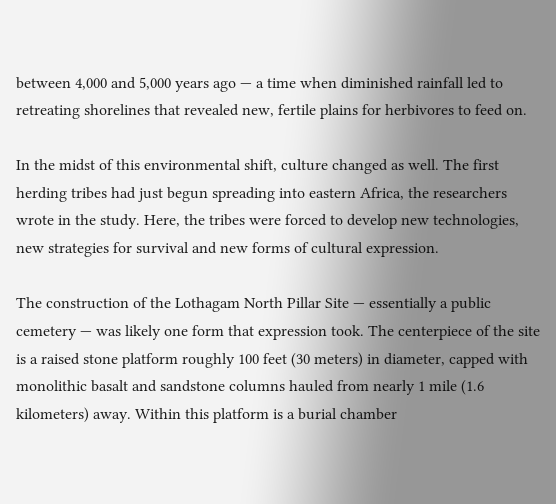between 4,000 and 5,000 years ago — a time when diminished rainfall led to retreating shorelines that revealed new, fertile plains for herbivores to feed on.

In the midst of this environmental shift, culture changed as well. The first herding tribes had just begun spreading into eastern Africa, the researchers wrote in the study. Here, the tribes were forced to develop new technologies, new strategies for survival and new forms of cultural expression.

The construction of the Lothagam North Pillar Site — essentially a public cemetery — was likely one form that expression took. The centerpiece of the site is a raised stone platform roughly 100 feet (30 meters) in diameter, capped with monolithic basalt and sandstone columns hauled from nearly 1 mile (1.6 kilometers) away. Within this platform is a burial chamber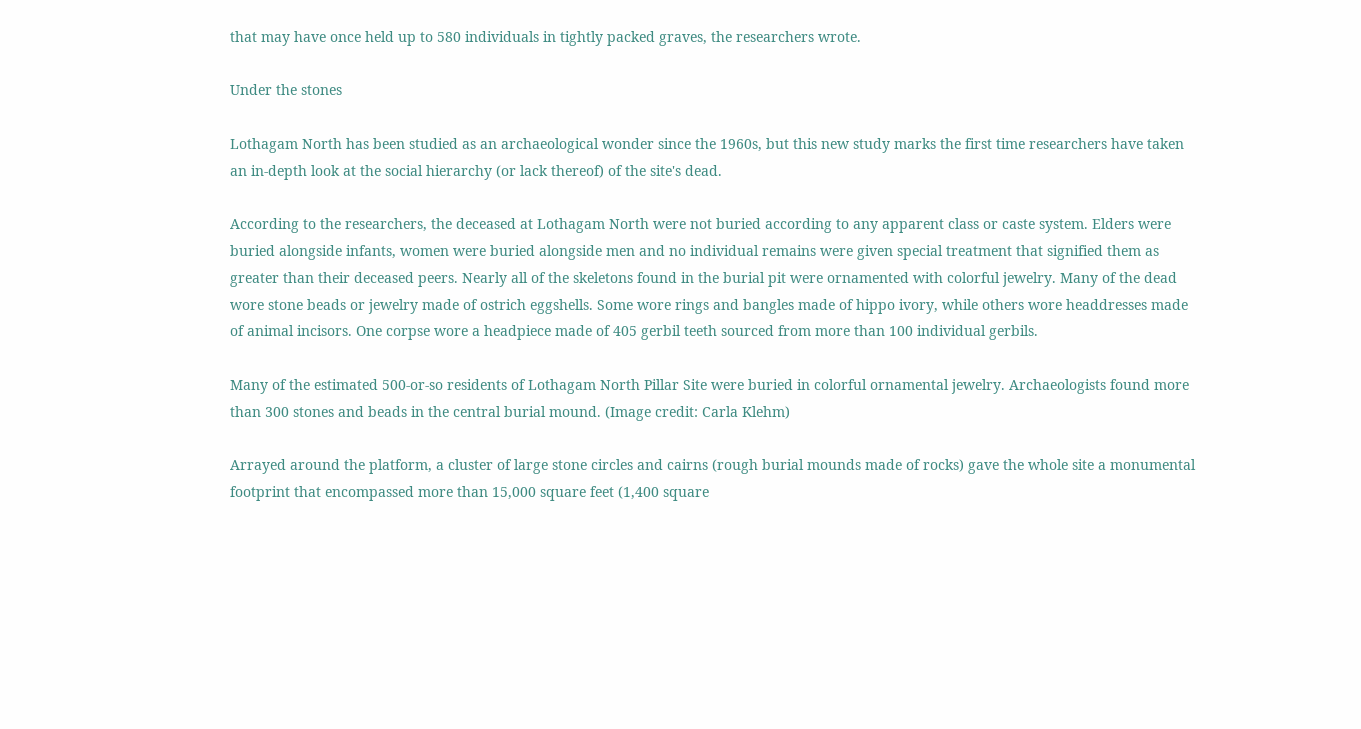that may have once held up to 580 individuals in tightly packed graves, the researchers wrote.

Under the stones

Lothagam North has been studied as an archaeological wonder since the 1960s, but this new study marks the first time researchers have taken an in-depth look at the social hierarchy (or lack thereof) of the site's dead.

According to the researchers, the deceased at Lothagam North were not buried according to any apparent class or caste system. Elders were buried alongside infants, women were buried alongside men and no individual remains were given special treatment that signified them as greater than their deceased peers. Nearly all of the skeletons found in the burial pit were ornamented with colorful jewelry. Many of the dead wore stone beads or jewelry made of ostrich eggshells. Some wore rings and bangles made of hippo ivory, while others wore headdresses made of animal incisors. One corpse wore a headpiece made of 405 gerbil teeth sourced from more than 100 individual gerbils.

Many of the estimated 500-or-so residents of Lothagam North Pillar Site were buried in colorful ornamental jewelry. Archaeologists found more than 300 stones and beads in the central burial mound. (Image credit: Carla Klehm)

Arrayed around the platform, a cluster of large stone circles and cairns (rough burial mounds made of rocks) gave the whole site a monumental footprint that encompassed more than 15,000 square feet (1,400 square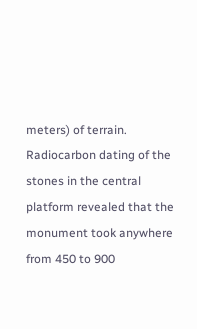meters) of terrain. Radiocarbon dating of the stones in the central platform revealed that the monument took anywhere from 450 to 900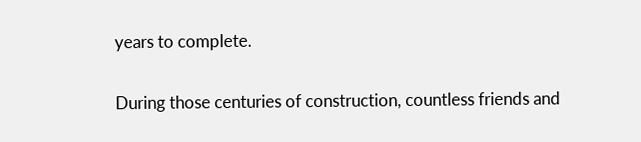years to complete.

During those centuries of construction, countless friends and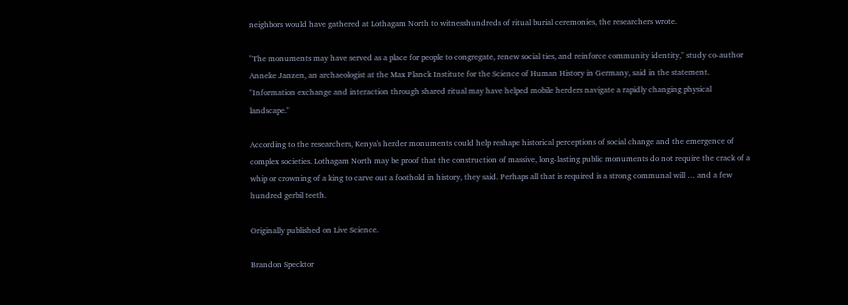neighbors would have gathered at Lothagam North to witnesshundreds of ritual burial ceremonies, the researchers wrote.

"The monuments may have served as a place for people to congregate, renew social ties, and reinforce community identity," study co-author Anneke Janzen, an archaeologist at the Max Planck Institute for the Science of Human History in Germany, said in the statement. "Information exchange and interaction through shared ritual may have helped mobile herders navigate a rapidly changing physical landscape."

According to the researchers, Kenya's herder monuments could help reshape historical perceptions of social change and the emergence of complex societies. Lothagam North may be proof that the construction of massive, long-lasting public monuments do not require the crack of a whip or crowning of a king to carve out a foothold in history, they said. Perhaps all that is required is a strong communal will … and a few hundred gerbil teeth.

Originally published on Live Science.

Brandon Specktor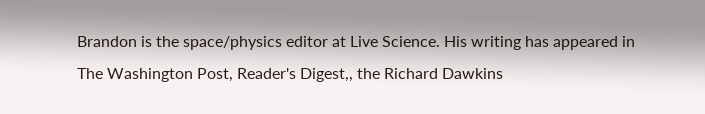Brandon is the space/physics editor at Live Science. His writing has appeared in The Washington Post, Reader's Digest,, the Richard Dawkins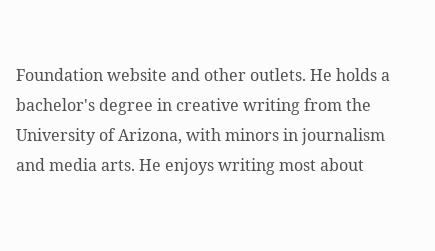Foundation website and other outlets. He holds a bachelor's degree in creative writing from the University of Arizona, with minors in journalism and media arts. He enjoys writing most about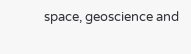space, geoscience and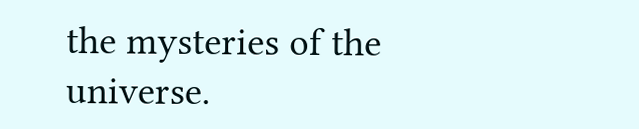the mysteries of the universe.